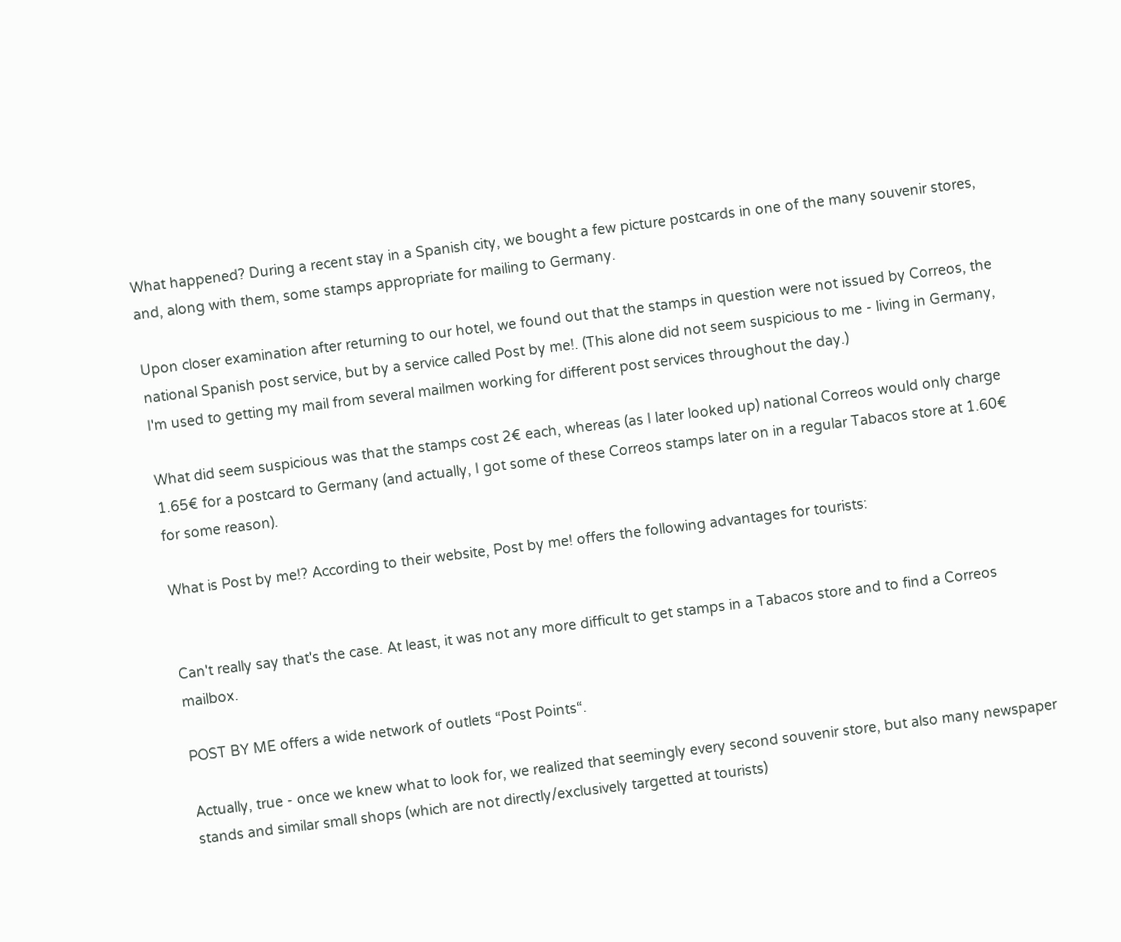What happened? During a recent stay in a Spanish city, we bought a few picture postcards in one of the many souvenir stores, and, along with them, some stamps appropriate for mailing to Germany.

Upon closer examination after returning to our hotel, we found out that the stamps in question were not issued by Correos, the national Spanish post service, but by a service called Post by me!. (This alone did not seem suspicious to me - living in Germany, I'm used to getting my mail from several mailmen working for different post services throughout the day.)

What did seem suspicious was that the stamps cost 2€ each, whereas (as I later looked up) national Correos would only charge 1.65€ for a postcard to Germany (and actually, I got some of these Correos stamps later on in a regular Tabacos store at 1.60€ for some reason).

What is Post by me!? According to their website, Post by me! offers the following advantages for tourists:


Can't really say that's the case. At least, it was not any more difficult to get stamps in a Tabacos store and to find a Correos mailbox.

POST BY ME offers a wide network of outlets “Post Points“.

Actually, true - once we knew what to look for, we realized that seemingly every second souvenir store, but also many newspaper stands and similar small shops (which are not directly/exclusively targetted at tourists)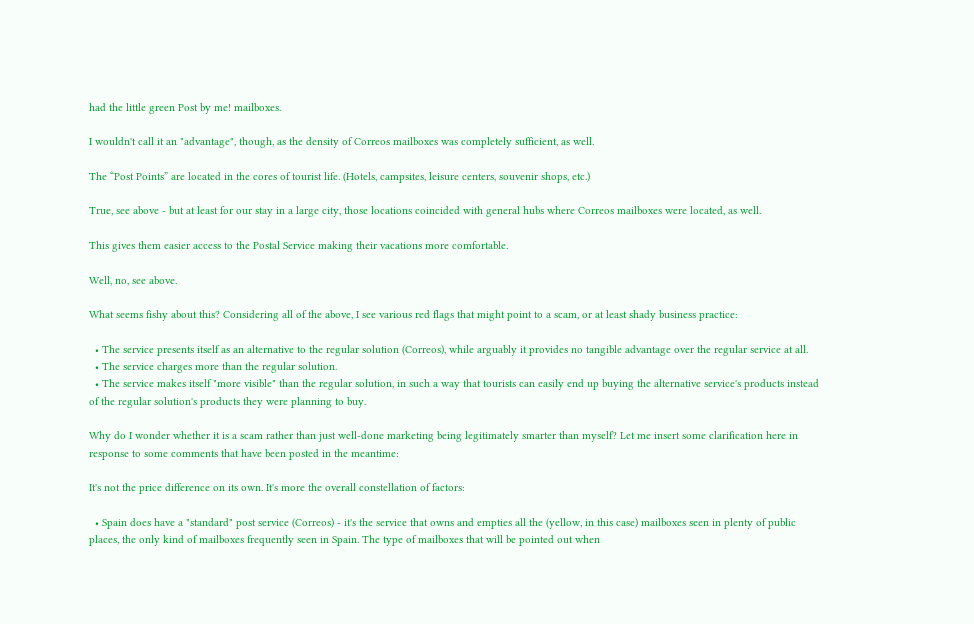had the little green Post by me! mailboxes.

I wouldn't call it an "advantage", though, as the density of Correos mailboxes was completely sufficient, as well.

The “Post Points” are located in the cores of tourist life. (Hotels, campsites, leisure centers, souvenir shops, etc.)

True, see above - but at least for our stay in a large city, those locations coincided with general hubs where Correos mailboxes were located, as well.

This gives them easier access to the Postal Service making their vacations more comfortable.

Well, no, see above.

What seems fishy about this? Considering all of the above, I see various red flags that might point to a scam, or at least shady business practice:

  • The service presents itself as an alternative to the regular solution (Correos), while arguably it provides no tangible advantage over the regular service at all.
  • The service charges more than the regular solution.
  • The service makes itself "more visible" than the regular solution, in such a way that tourists can easily end up buying the alternative service's products instead of the regular solution's products they were planning to buy.

Why do I wonder whether it is a scam rather than just well-done marketing being legitimately smarter than myself? Let me insert some clarification here in response to some comments that have been posted in the meantime:

It's not the price difference on its own. It's more the overall constellation of factors:

  • Spain does have a "standard" post service (Correos) - it's the service that owns and empties all the (yellow, in this case) mailboxes seen in plenty of public places, the only kind of mailboxes frequently seen in Spain. The type of mailboxes that will be pointed out when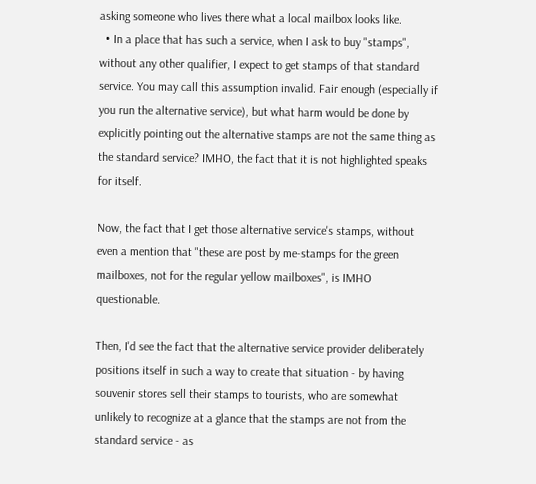asking someone who lives there what a local mailbox looks like.
  • In a place that has such a service, when I ask to buy "stamps", without any other qualifier, I expect to get stamps of that standard service. You may call this assumption invalid. Fair enough (especially if you run the alternative service), but what harm would be done by explicitly pointing out the alternative stamps are not the same thing as the standard service? IMHO, the fact that it is not highlighted speaks for itself.

Now, the fact that I get those alternative service's stamps, without even a mention that "these are post by me-stamps for the green mailboxes, not for the regular yellow mailboxes", is IMHO questionable.

Then, I'd see the fact that the alternative service provider deliberately positions itself in such a way to create that situation - by having souvenir stores sell their stamps to tourists, who are somewhat unlikely to recognize at a glance that the stamps are not from the standard service - as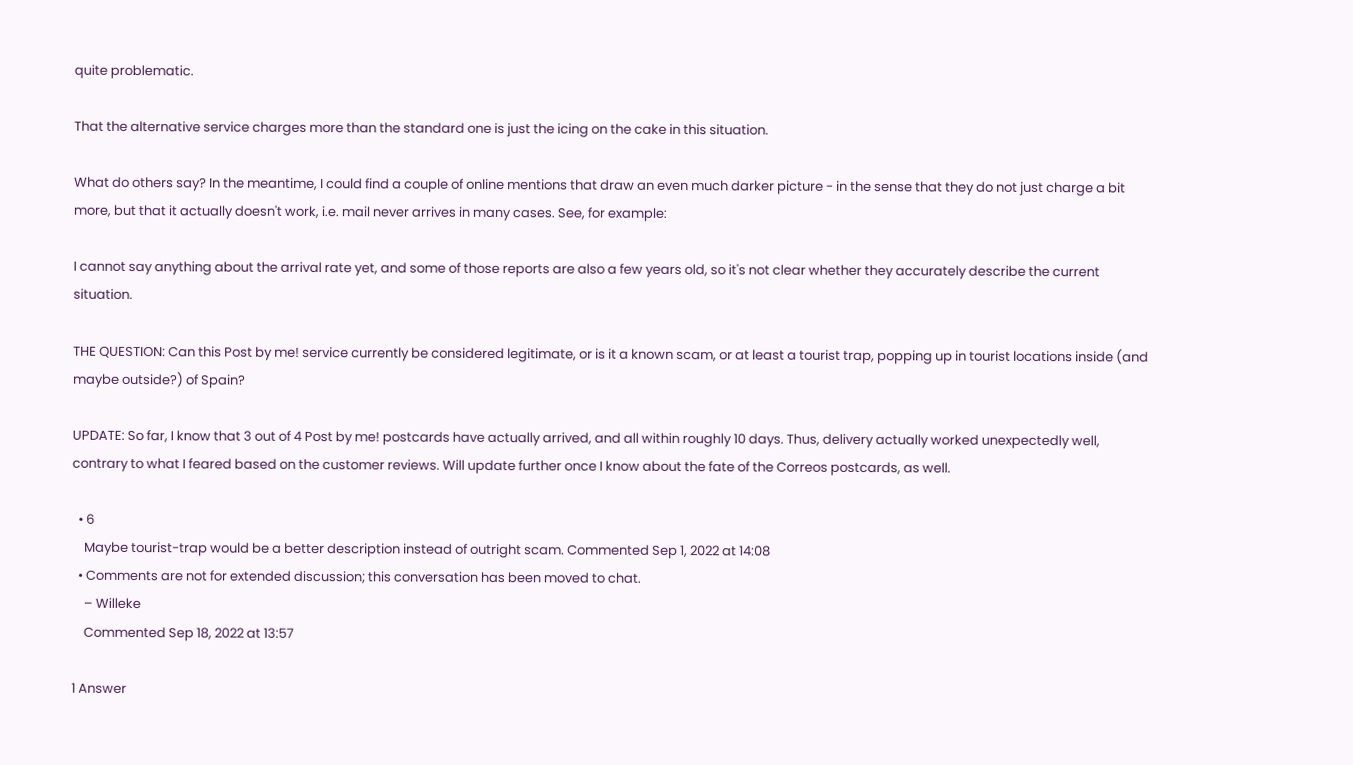quite problematic.

That the alternative service charges more than the standard one is just the icing on the cake in this situation.

What do others say? In the meantime, I could find a couple of online mentions that draw an even much darker picture - in the sense that they do not just charge a bit more, but that it actually doesn't work, i.e. mail never arrives in many cases. See, for example:

I cannot say anything about the arrival rate yet, and some of those reports are also a few years old, so it's not clear whether they accurately describe the current situation.

THE QUESTION: Can this Post by me! service currently be considered legitimate, or is it a known scam, or at least a tourist trap, popping up in tourist locations inside (and maybe outside?) of Spain?

UPDATE: So far, I know that 3 out of 4 Post by me! postcards have actually arrived, and all within roughly 10 days. Thus, delivery actually worked unexpectedly well, contrary to what I feared based on the customer reviews. Will update further once I know about the fate of the Correos postcards, as well.

  • 6
    Maybe tourist-trap would be a better description instead of outright scam. Commented Sep 1, 2022 at 14:08
  • Comments are not for extended discussion; this conversation has been moved to chat.
    – Willeke
    Commented Sep 18, 2022 at 13:57

1 Answer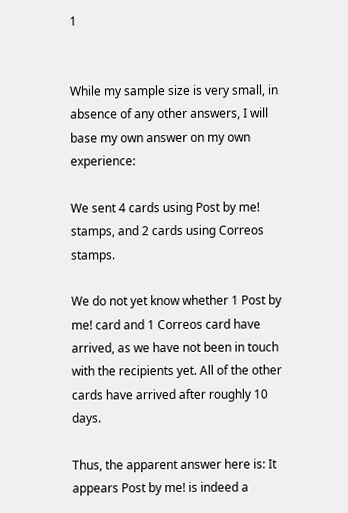1


While my sample size is very small, in absence of any other answers, I will base my own answer on my own experience:

We sent 4 cards using Post by me! stamps, and 2 cards using Correos stamps.

We do not yet know whether 1 Post by me! card and 1 Correos card have arrived, as we have not been in touch with the recipients yet. All of the other cards have arrived after roughly 10 days.

Thus, the apparent answer here is: It appears Post by me! is indeed a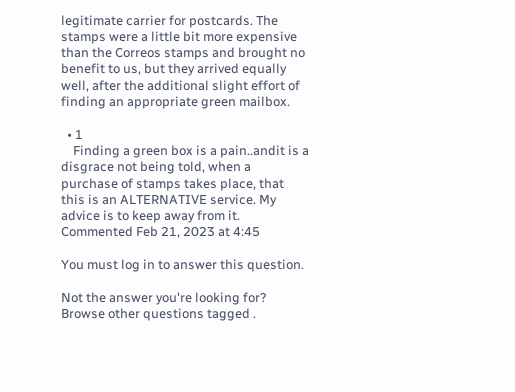legitimate carrier for postcards. The stamps were a little bit more expensive than the Correos stamps and brought no benefit to us, but they arrived equally well, after the additional slight effort of finding an appropriate green mailbox.

  • 1
    Finding a green box is a pain..andit is a disgrace not being told, when a purchase of stamps takes place, that this is an ALTERNATIVE service. My advice is to keep away from it. Commented Feb 21, 2023 at 4:45

You must log in to answer this question.

Not the answer you're looking for? Browse other questions tagged .